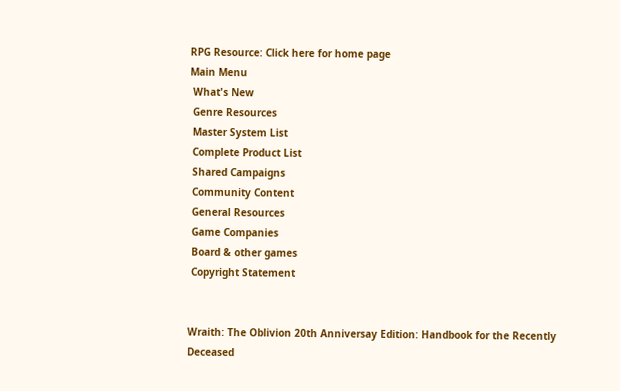RPG Resource: Click here for home page
Main Menu
 What's New
 Genre Resources
 Master System List
 Complete Product List
 Shared Campaigns
 Community Content
 General Resources
 Game Companies
 Board & other games
 Copyright Statement


Wraith: The Oblivion 20th Anniversay Edition: Handbook for the Recently Deceased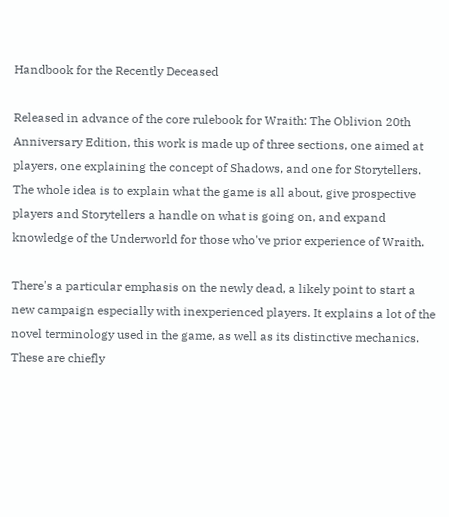Handbook for the Recently Deceased

Released in advance of the core rulebook for Wraith: The Oblivion 20th Anniversary Edition, this work is made up of three sections, one aimed at players, one explaining the concept of Shadows, and one for Storytellers. The whole idea is to explain what the game is all about, give prospective players and Storytellers a handle on what is going on, and expand knowledge of the Underworld for those who've prior experience of Wraith.

There's a particular emphasis on the newly dead, a likely point to start a new campaign especially with inexperienced players. It explains a lot of the novel terminology used in the game, as well as its distinctive mechanics. These are chiefly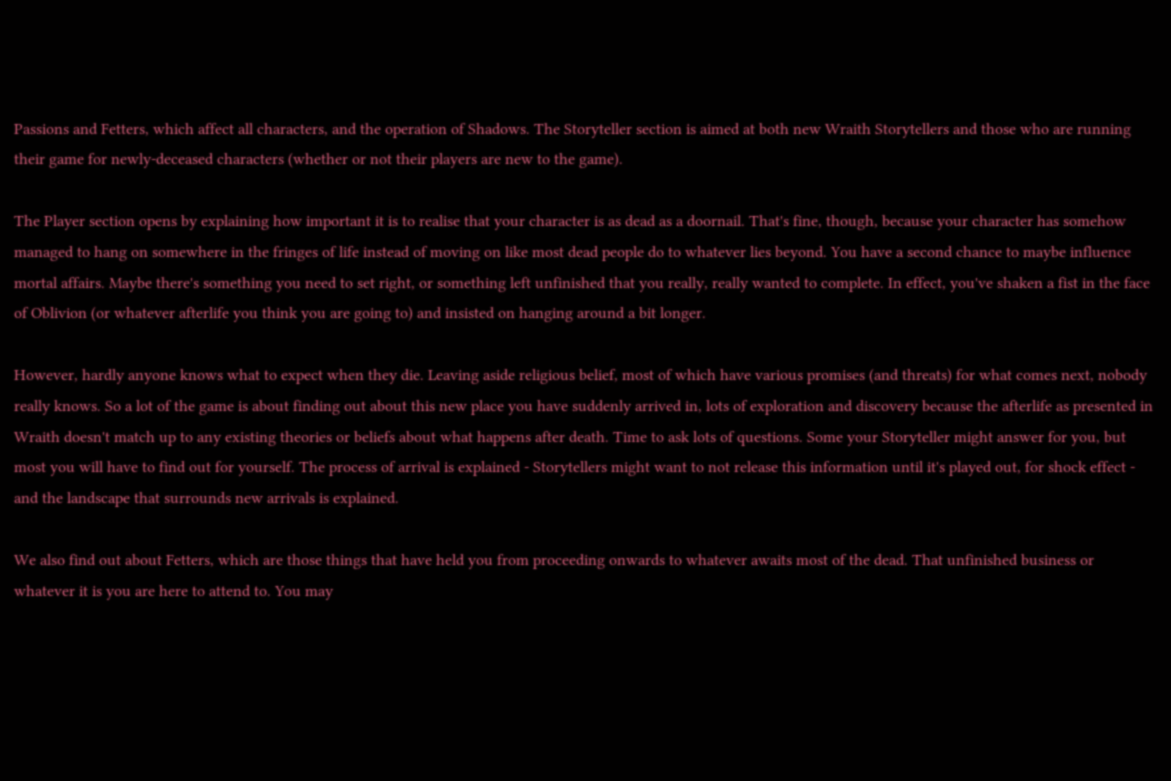Passions and Fetters, which affect all characters, and the operation of Shadows. The Storyteller section is aimed at both new Wraith Storytellers and those who are running their game for newly-deceased characters (whether or not their players are new to the game).

The Player section opens by explaining how important it is to realise that your character is as dead as a doornail. That's fine, though, because your character has somehow managed to hang on somewhere in the fringes of life instead of moving on like most dead people do to whatever lies beyond. You have a second chance to maybe influence mortal affairs. Maybe there's something you need to set right, or something left unfinished that you really, really wanted to complete. In effect, you've shaken a fist in the face of Oblivion (or whatever afterlife you think you are going to) and insisted on hanging around a bit longer.

However, hardly anyone knows what to expect when they die. Leaving aside religious belief, most of which have various promises (and threats) for what comes next, nobody really knows. So a lot of the game is about finding out about this new place you have suddenly arrived in, lots of exploration and discovery because the afterlife as presented in Wraith doesn't match up to any existing theories or beliefs about what happens after death. Time to ask lots of questions. Some your Storyteller might answer for you, but most you will have to find out for yourself. The process of arrival is explained - Storytellers might want to not release this information until it's played out, for shock effect - and the landscape that surrounds new arrivals is explained.

We also find out about Fetters, which are those things that have held you from proceeding onwards to whatever awaits most of the dead. That unfinished business or whatever it is you are here to attend to. You may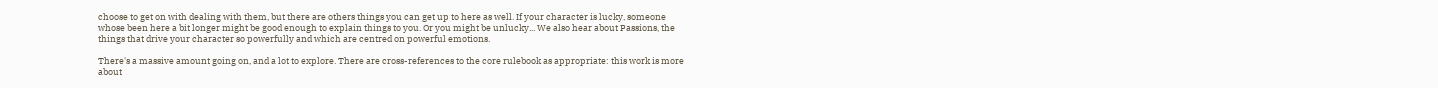choose to get on with dealing with them, but there are others things you can get up to here as well. If your character is lucky, someone whose been here a bit longer might be good enough to explain things to you. Or you might be unlucky... We also hear about Passions, the things that drive your character so powerfully and which are centred on powerful emotions.

There's a massive amount going on, and a lot to explore. There are cross-references to the core rulebook as appropriate: this work is more about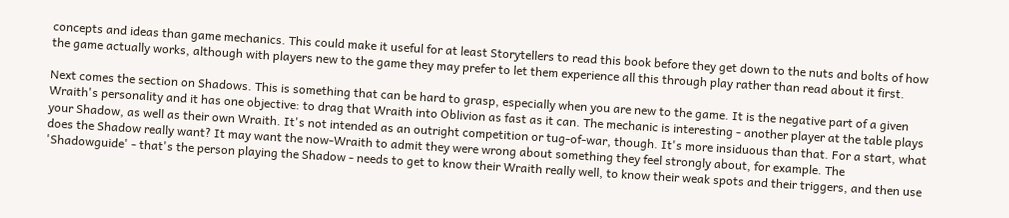concepts and ideas than game mechanics. This could make it useful for at least Storytellers to read this book before they get down to the nuts and bolts of how the game actually works, although with players new to the game they may prefer to let them experience all this through play rather than read about it first.

Next comes the section on Shadows. This is something that can be hard to grasp, especially when you are new to the game. It is the negative part of a given Wraith's personality and it has one objective: to drag that Wraith into Oblivion as fast as it can. The mechanic is interesting - another player at the table plays your Shadow, as well as their own Wraith. It's not intended as an outright competition or tug-of-war, though. It's more insiduous than that. For a start, what does the Shadow really want? It may want the now-Wraith to admit they were wrong about something they feel strongly about, for example. The 'Shadowguide' - that's the person playing the Shadow - needs to get to know their Wraith really well, to know their weak spots and their triggers, and then use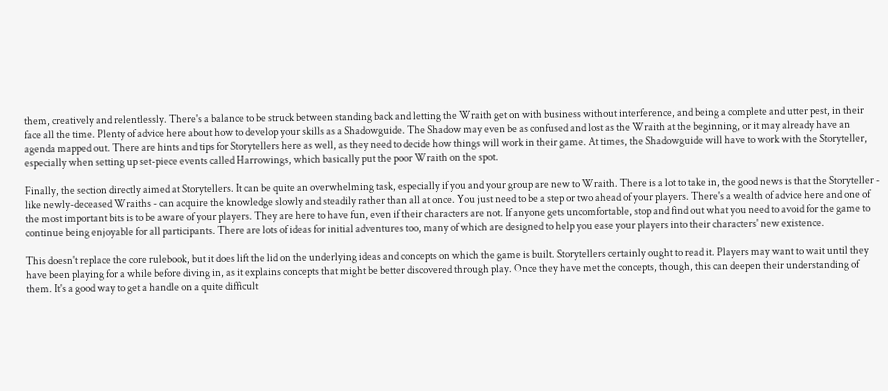them, creatively and relentlessly. There's a balance to be struck between standing back and letting the Wraith get on with business without interference, and being a complete and utter pest, in their face all the time. Plenty of advice here about how to develop your skills as a Shadowguide. The Shadow may even be as confused and lost as the Wraith at the beginning, or it may already have an agenda mapped out. There are hints and tips for Storytellers here as well, as they need to decide how things will work in their game. At times, the Shadowguide will have to work with the Storyteller, especially when setting up set-piece events called Harrowings, which basically put the poor Wraith on the spot.

Finally, the section directly aimed at Storytellers. It can be quite an overwhelming task, especially if you and your group are new to Wraith. There is a lot to take in, the good news is that the Storyteller - like newly-deceased Wraiths - can acquire the knowledge slowly and steadily rather than all at once. You just need to be a step or two ahead of your players. There's a wealth of advice here and one of the most important bits is to be aware of your players. They are here to have fun, even if their characters are not. If anyone gets uncomfortable, stop and find out what you need to avoid for the game to continue being enjoyable for all participants. There are lots of ideas for initial adventures too, many of which are designed to help you ease your players into their characters' new existence.

This doesn't replace the core rulebook, but it does lift the lid on the underlying ideas and concepts on which the game is built. Storytellers certainly ought to read it. Players may want to wait until they have been playing for a while before diving in, as it explains concepts that might be better discovered through play. Once they have met the concepts, though, this can deepen their understanding of them. It's a good way to get a handle on a quite difficult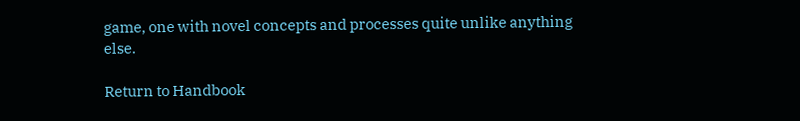game, one with novel concepts and processes quite unlike anything else.

Return to Handbook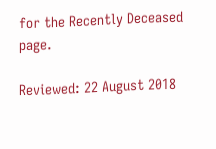for the Recently Deceased page.

Reviewed: 22 August 2018